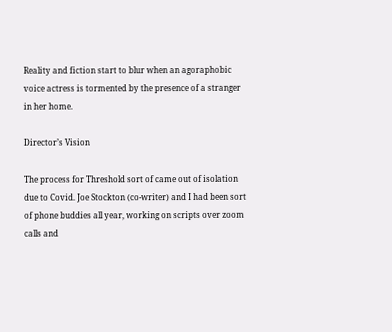Reality and fiction start to blur when an agoraphobic voice actress is tormented by the presence of a stranger in her home.

Director’s Vision

The process for Threshold sort of came out of isolation due to Covid. Joe Stockton (co-writer) and I had been sort of phone buddies all year, working on scripts over zoom calls and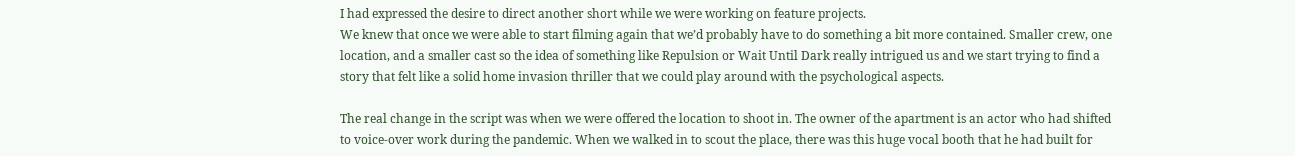I had expressed the desire to direct another short while we were working on feature projects.
We knew that once we were able to start filming again that we’d probably have to do something a bit more contained. Smaller crew, one location, and a smaller cast so the idea of something like Repulsion or Wait Until Dark really intrigued us and we start trying to find a story that felt like a solid home invasion thriller that we could play around with the psychological aspects.

The real change in the script was when we were offered the location to shoot in. The owner of the apartment is an actor who had shifted to voice-over work during the pandemic. When we walked in to scout the place, there was this huge vocal booth that he had built for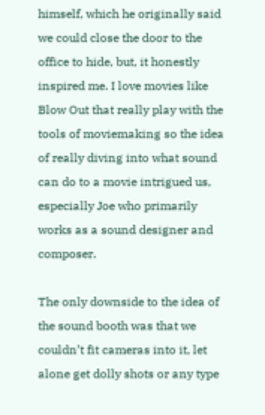himself, which he originally said we could close the door to the office to hide, but, it honestly inspired me. I love movies like Blow Out that really play with the tools of moviemaking so the idea of really diving into what sound can do to a movie intrigued us, especially Joe who primarily works as a sound designer and composer.

The only downside to the idea of the sound booth was that we couldn’t fit cameras into it, let alone get dolly shots or any type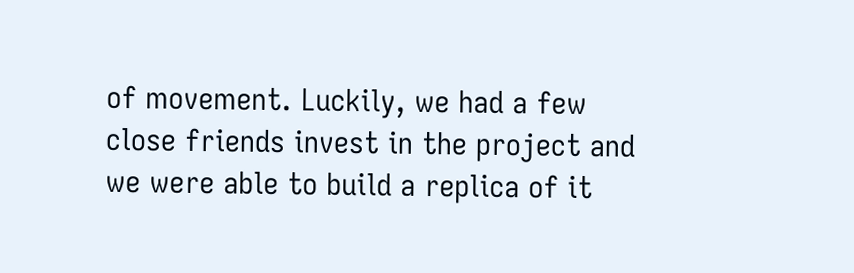of movement. Luckily, we had a few close friends invest in the project and we were able to build a replica of it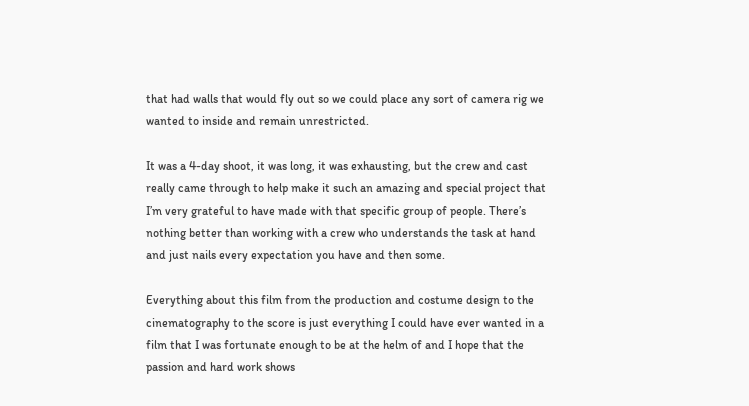that had walls that would fly out so we could place any sort of camera rig we wanted to inside and remain unrestricted.

It was a 4-day shoot, it was long, it was exhausting, but the crew and cast really came through to help make it such an amazing and special project that I’m very grateful to have made with that specific group of people. There’s nothing better than working with a crew who understands the task at hand and just nails every expectation you have and then some.

Everything about this film from the production and costume design to the cinematography to the score is just everything I could have ever wanted in a film that I was fortunate enough to be at the helm of and I hope that the passion and hard work shows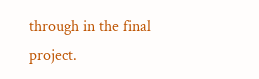through in the final project.